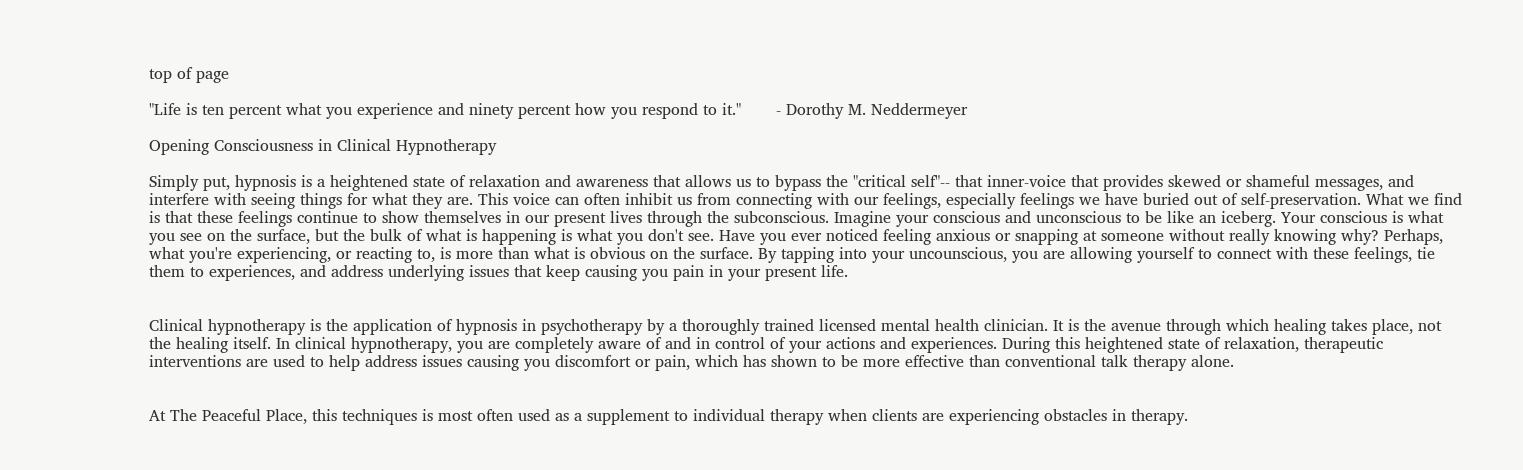top of page

"Life is ten percent what you experience and ninety percent how you respond to it."       - Dorothy M. Neddermeyer

Opening Consciousness in Clinical Hypnotherapy

Simply put, hypnosis is a heightened state of relaxation and awareness that allows us to bypass the "critical self"-- that inner-voice that provides skewed or shameful messages, and interfere with seeing things for what they are. This voice can often inhibit us from connecting with our feelings, especially feelings we have buried out of self-preservation. What we find is that these feelings continue to show themselves in our present lives through the subconscious. Imagine your conscious and unconscious to be like an iceberg. Your conscious is what you see on the surface, but the bulk of what is happening is what you don't see. Have you ever noticed feeling anxious or snapping at someone without really knowing why? Perhaps, what you're experiencing, or reacting to, is more than what is obvious on the surface. By tapping into your uncounscious, you are allowing yourself to connect with these feelings, tie them to experiences, and address underlying issues that keep causing you pain in your present life.


Clinical hypnotherapy is the application of hypnosis in psychotherapy by a thoroughly trained licensed mental health clinician. It is the avenue through which healing takes place, not the healing itself. In clinical hypnotherapy, you are completely aware of and in control of your actions and experiences. During this heightened state of relaxation, therapeutic interventions are used to help address issues causing you discomfort or pain, which has shown to be more effective than conventional talk therapy alone.


At The Peaceful Place, this techniques is most often used as a supplement to individual therapy when clients are experiencing obstacles in therapy.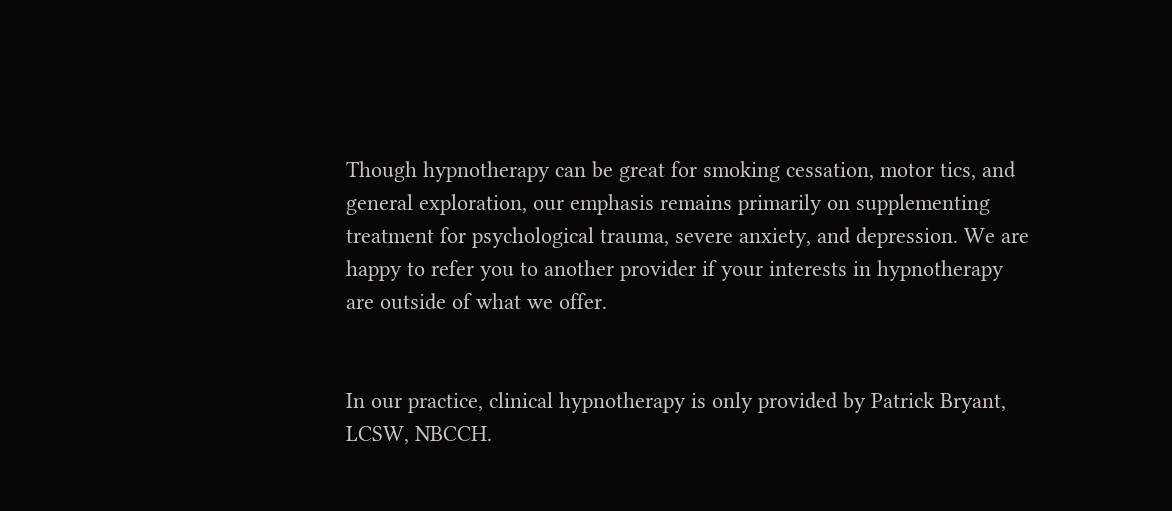Though hypnotherapy can be great for smoking cessation, motor tics, and general exploration, our emphasis remains primarily on supplementing treatment for psychological trauma, severe anxiety, and depression. We are happy to refer you to another provider if your interests in hypnotherapy are outside of what we offer.


In our practice, clinical hypnotherapy is only provided by Patrick Bryant, LCSW, NBCCH.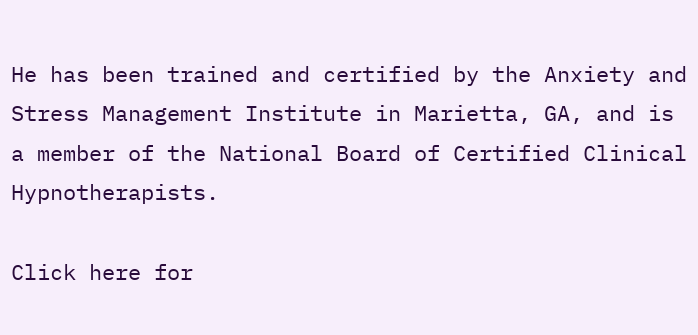He has been trained and certified by the Anxiety and Stress Management Institute in Marietta, GA, and is a member of the National Board of Certified Clinical Hypnotherapists.

Click here for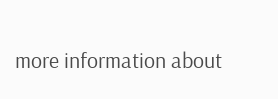more information about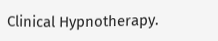Clinical Hypnotherapy.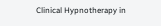Clinical Hypnotherapy in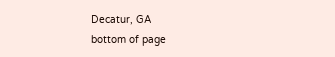Decatur, GA
bottom of page